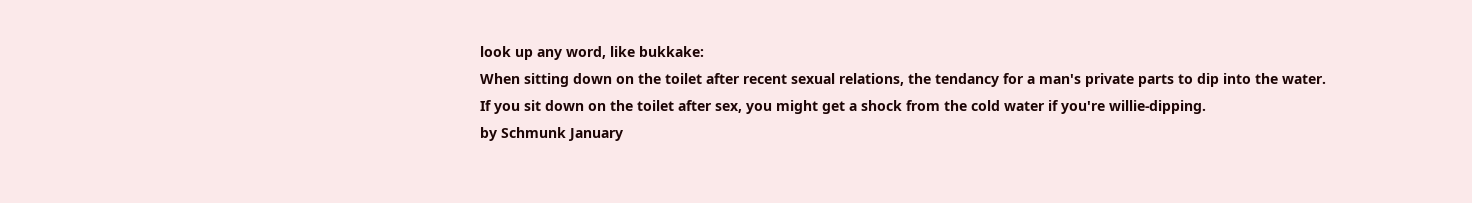look up any word, like bukkake:
When sitting down on the toilet after recent sexual relations, the tendancy for a man's private parts to dip into the water.
If you sit down on the toilet after sex, you might get a shock from the cold water if you're willie-dipping.
by Schmunk January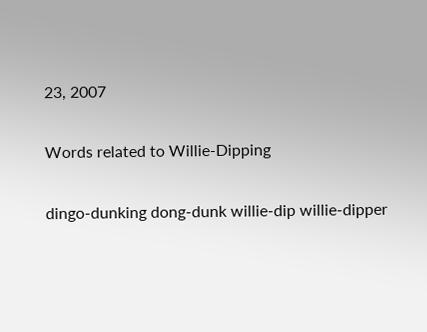23, 2007

Words related to Willie-Dipping

dingo-dunking dong-dunk willie-dip willie-dipper